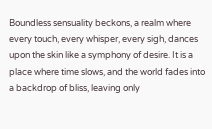Boundless sensuality beckons, a realm where every touch, every whisper, every sigh, dances upon the skin like a symphony of desire. It is a place where time slows, and the world fades into a backdrop of bliss, leaving only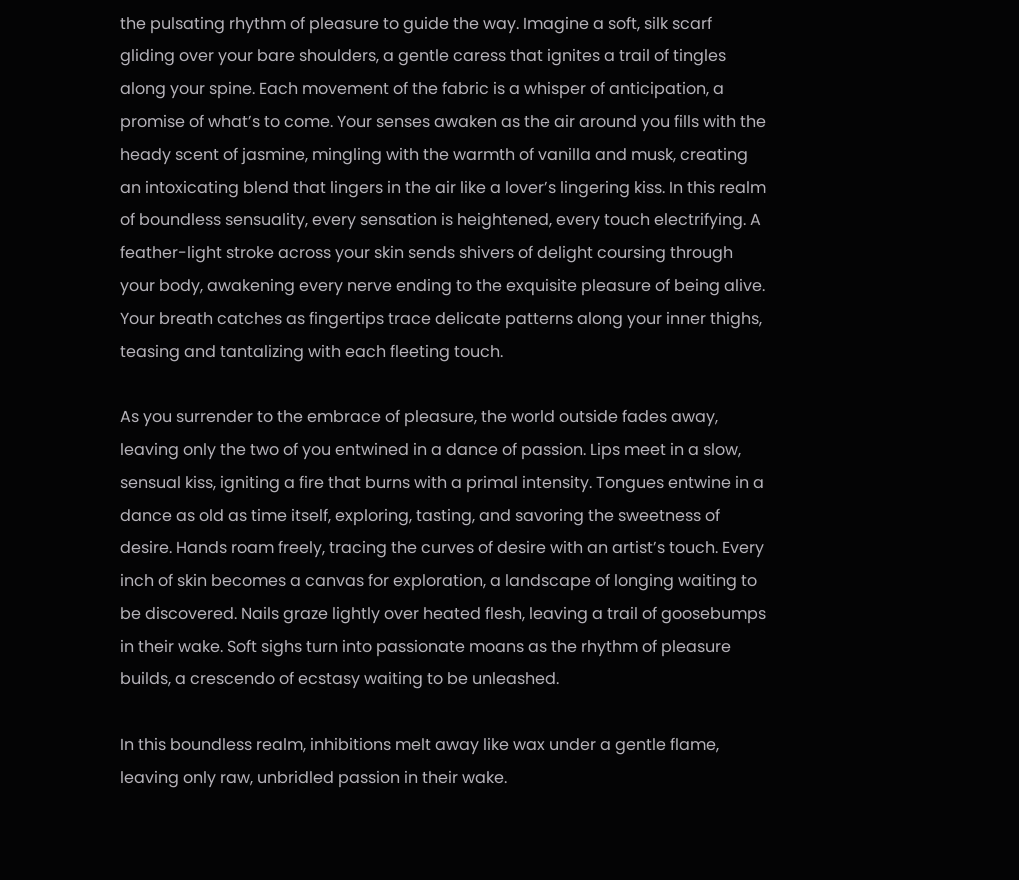the pulsating rhythm of pleasure to guide the way. Imagine a soft, silk scarf gliding over your bare shoulders, a gentle caress that ignites a trail of tingles along your spine. Each movement of the fabric is a whisper of anticipation, a promise of what’s to come. Your senses awaken as the air around you fills with the heady scent of jasmine, mingling with the warmth of vanilla and musk, creating an intoxicating blend that lingers in the air like a lover’s lingering kiss. In this realm of boundless sensuality, every sensation is heightened, every touch electrifying. A feather-light stroke across your skin sends shivers of delight coursing through your body, awakening every nerve ending to the exquisite pleasure of being alive. Your breath catches as fingertips trace delicate patterns along your inner thighs, teasing and tantalizing with each fleeting touch.

As you surrender to the embrace of pleasure, the world outside fades away, leaving only the two of you entwined in a dance of passion. Lips meet in a slow, sensual kiss, igniting a fire that burns with a primal intensity. Tongues entwine in a dance as old as time itself, exploring, tasting, and savoring the sweetness of desire. Hands roam freely, tracing the curves of desire with an artist’s touch. Every inch of skin becomes a canvas for exploration, a landscape of longing waiting to be discovered. Nails graze lightly over heated flesh, leaving a trail of goosebumps in their wake. Soft sighs turn into passionate moans as the rhythm of pleasure builds, a crescendo of ecstasy waiting to be unleashed.

In this boundless realm, inhibitions melt away like wax under a gentle flame, leaving only raw, unbridled passion in their wake.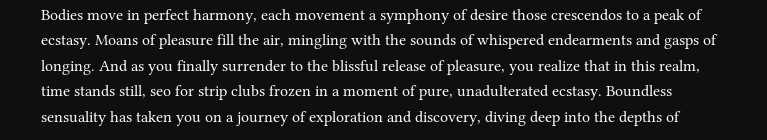Bodies move in perfect harmony, each movement a symphony of desire those crescendos to a peak of ecstasy. Moans of pleasure fill the air, mingling with the sounds of whispered endearments and gasps of longing. And as you finally surrender to the blissful release of pleasure, you realize that in this realm, time stands still, seo for strip clubs frozen in a moment of pure, unadulterated ecstasy. Boundless sensuality has taken you on a journey of exploration and discovery, diving deep into the depths of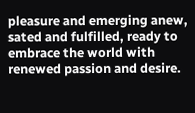pleasure and emerging anew, sated and fulfilled, ready to embrace the world with renewed passion and desire.